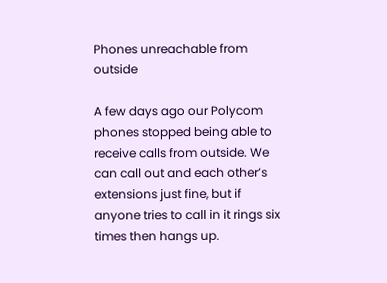Phones unreachable from outside

A few days ago our Polycom phones stopped being able to receive calls from outside. We can call out and each other’s extensions just fine, but if anyone tries to call in it rings six times then hangs up.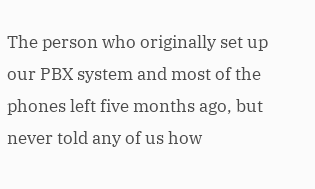The person who originally set up our PBX system and most of the phones left five months ago, but never told any of us how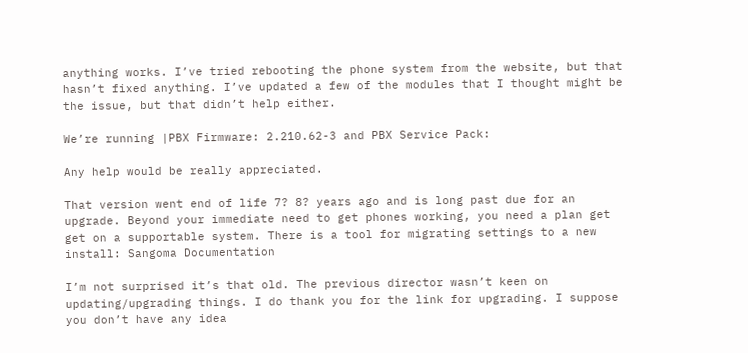anything works. I’ve tried rebooting the phone system from the website, but that hasn’t fixed anything. I’ve updated a few of the modules that I thought might be the issue, but that didn’t help either.

We’re running |PBX Firmware: 2.210.62-3 and PBX Service Pack:

Any help would be really appreciated.

That version went end of life 7? 8? years ago and is long past due for an upgrade. Beyond your immediate need to get phones working, you need a plan get get on a supportable system. There is a tool for migrating settings to a new install: Sangoma Documentation

I’m not surprised it’s that old. The previous director wasn’t keen on updating/upgrading things. I do thank you for the link for upgrading. I suppose you don’t have any idea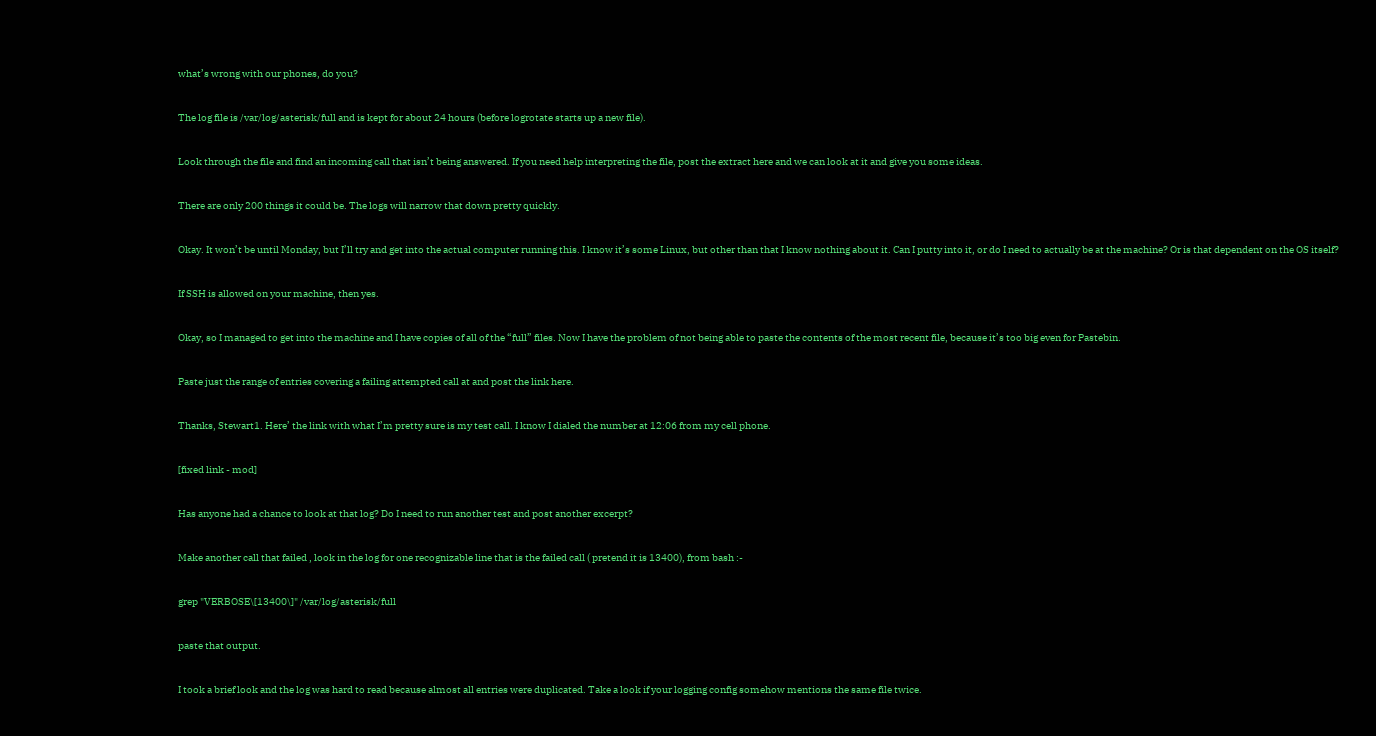what’s wrong with our phones, do you?

The log file is /var/log/asterisk/full and is kept for about 24 hours (before logrotate starts up a new file).

Look through the file and find an incoming call that isn’t being answered. If you need help interpreting the file, post the extract here and we can look at it and give you some ideas.

There are only 200 things it could be. The logs will narrow that down pretty quickly.

Okay. It won’t be until Monday, but I’ll try and get into the actual computer running this. I know it’s some Linux, but other than that I know nothing about it. Can I putty into it, or do I need to actually be at the machine? Or is that dependent on the OS itself?

If SSH is allowed on your machine, then yes.

Okay, so I managed to get into the machine and I have copies of all of the “full” files. Now I have the problem of not being able to paste the contents of the most recent file, because it’s too big even for Pastebin.

Paste just the range of entries covering a failing attempted call at and post the link here.

Thanks, Stewart1. Here’ the link with what I’m pretty sure is my test call. I know I dialed the number at 12:06 from my cell phone.

[fixed link - mod]

Has anyone had a chance to look at that log? Do I need to run another test and post another excerpt?

Make another call that failed , look in the log for one recognizable line that is the failed call ( pretend it is 13400), from bash :-

grep "VERBOSE\[13400\]" /var/log/asterisk/full

paste that output.

I took a brief look and the log was hard to read because almost all entries were duplicated. Take a look if your logging config somehow mentions the same file twice.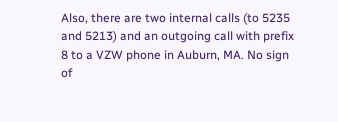Also, there are two internal calls (to 5235 and 5213) and an outgoing call with prefix 8 to a VZW phone in Auburn, MA. No sign of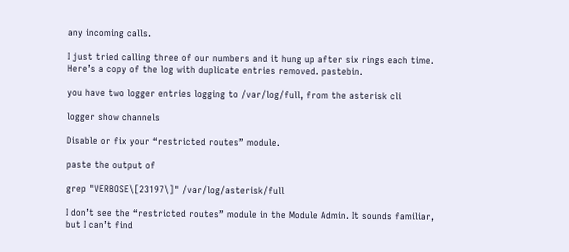any incoming calls.

I just tried calling three of our numbers and it hung up after six rings each time. Here’s a copy of the log with duplicate entries removed. pastebin.

you have two logger entries logging to /var/log/full, from the asterisk cli

logger show channels

Disable or fix your “restricted routes” module.

paste the output of

grep "VERBOSE\[23197\]" /var/log/asterisk/full

I don’t see the “restricted routes” module in the Module Admin. It sounds familiar, but I can’t find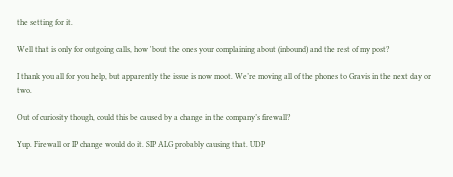the setting for it.

Well that is only for outgoing calls, how 'bout the ones your complaining about (inbound) and the rest of my post?

I thank you all for you help, but apparently the issue is now moot. We’re moving all of the phones to Gravis in the next day or two.

Out of curiosity though, could this be caused by a change in the company’s firewall?

Yup. Firewall or IP change would do it. SIP ALG probably causing that. UDP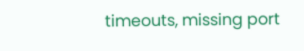timeouts, missing port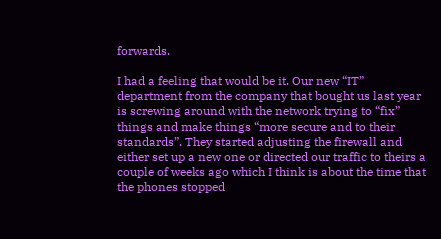forwards.

I had a feeling that would be it. Our new “IT” department from the company that bought us last year is screwing around with the network trying to “fix” things and make things “more secure and to their standards”. They started adjusting the firewall and either set up a new one or directed our traffic to theirs a couple of weeks ago which I think is about the time that the phones stopped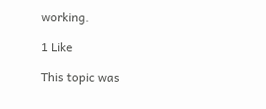working.

1 Like

This topic was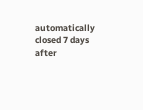automatically closed 7 days after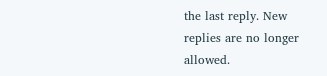the last reply. New replies are no longer allowed.